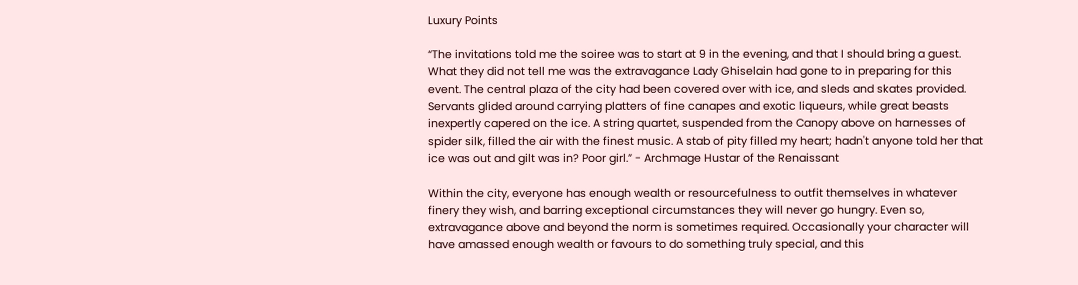Luxury Points

“The invitations told me the soiree was to start at 9 in the evening, and that I should bring a guest. What they did not tell me was the extravagance Lady Ghiselain had gone to in preparing for this event. The central plaza of the city had been covered over with ice, and sleds and skates provided. Servants glided around carrying platters of fine canapes and exotic liqueurs, while great beasts inexpertly capered on the ice. A string quartet, suspended from the Canopy above on harnesses of spider silk, filled the air with the finest music. A stab of pity filled my heart; hadn't anyone told her that ice was out and gilt was in? Poor girl.” - Archmage Hustar of the Renaissant

Within the city, everyone has enough wealth or resourcefulness to outfit themselves in whatever finery they wish, and barring exceptional circumstances they will never go hungry. Even so, extravagance above and beyond the norm is sometimes required. Occasionally your character will have amassed enough wealth or favours to do something truly special, and this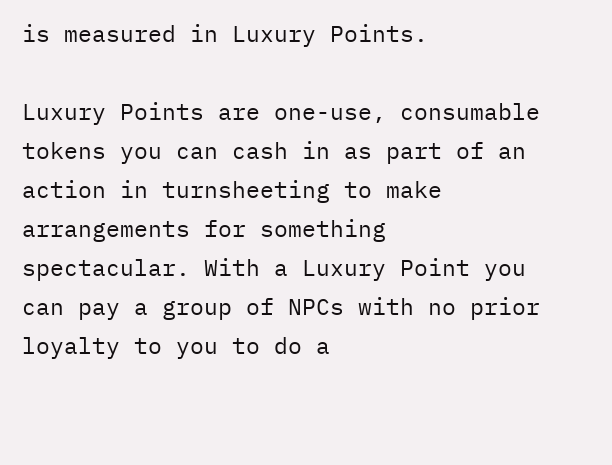is measured in Luxury Points.

Luxury Points are one-use, consumable tokens you can cash in as part of an action in turnsheeting to make arrangements for something spectacular. With a Luxury Point you can pay a group of NPCs with no prior loyalty to you to do a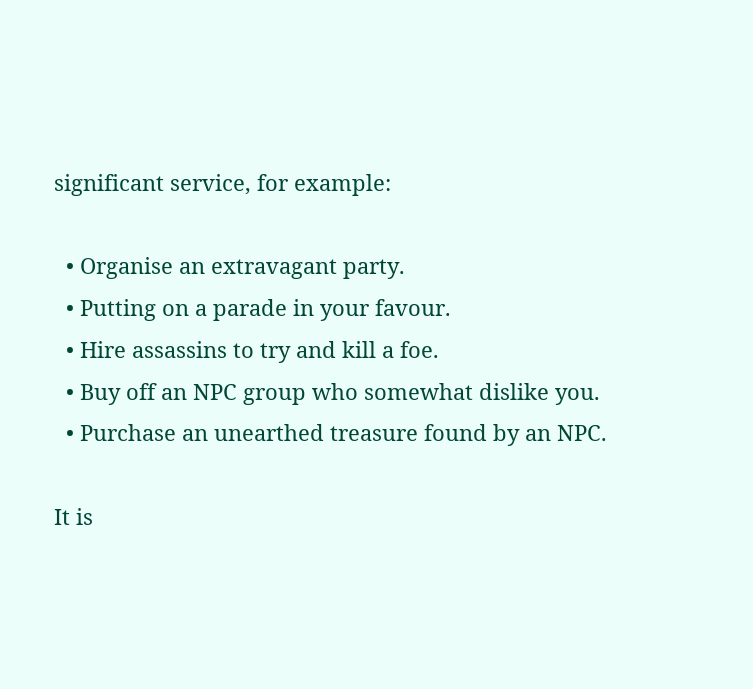significant service, for example:

  • Organise an extravagant party.
  • Putting on a parade in your favour.
  • Hire assassins to try and kill a foe.
  • Buy off an NPC group who somewhat dislike you.
  • Purchase an unearthed treasure found by an NPC.

It is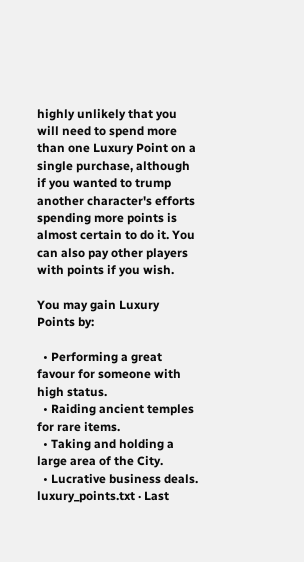highly unlikely that you will need to spend more than one Luxury Point on a single purchase, although if you wanted to trump another character's efforts spending more points is almost certain to do it. You can also pay other players with points if you wish.

You may gain Luxury Points by:

  • Performing a great favour for someone with high status.
  • Raiding ancient temples for rare items.
  • Taking and holding a large area of the City.
  • Lucrative business deals.
luxury_points.txt · Last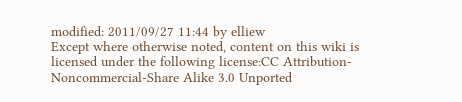modified: 2011/09/27 11:44 by elliew
Except where otherwise noted, content on this wiki is licensed under the following license:CC Attribution-Noncommercial-Share Alike 3.0 Unported